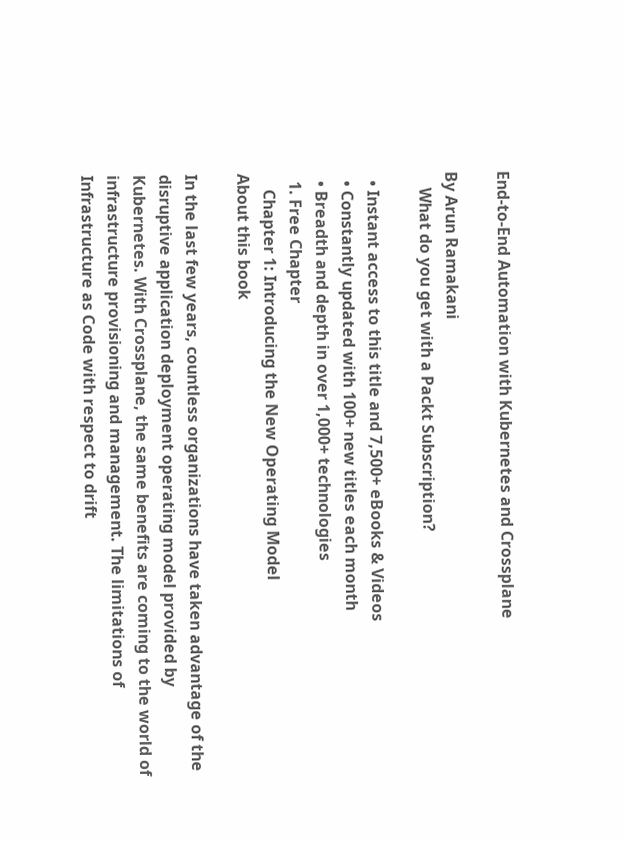End-to-End Automation with Kubernetes and Crossplane

By Arun Ramakani
    What do you get with a Packt Subscription?

  • Instant access to this title and 7,500+ eBooks & Videos
  • Constantly updated with 100+ new titles each month
  • Breadth and depth in over 1,000+ technologies
  1. Free Chapter
    Chapter 1: Introducing the New Operating Model
About this book

In the last few years, countless organizations have taken advantage of the disruptive application deployment operating model provided by Kubernetes. With Crossplane, the same benefits are coming to the world of infrastructure provisioning and management. The limitations of Infrastructure as Code with respect to drift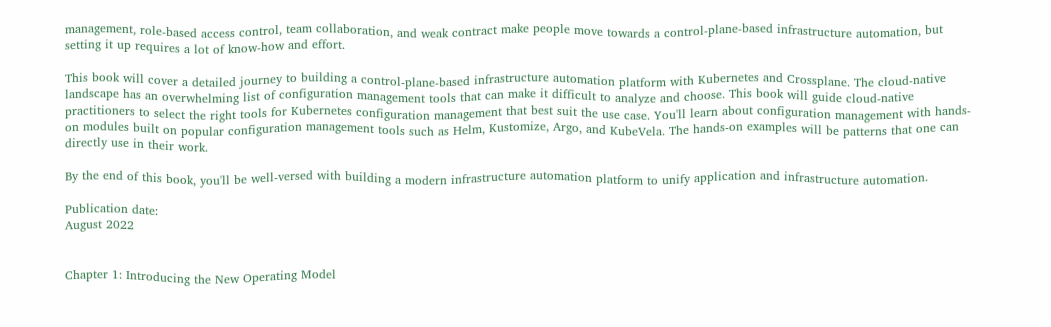management, role-based access control, team collaboration, and weak contract make people move towards a control-plane-based infrastructure automation, but setting it up requires a lot of know-how and effort.

This book will cover a detailed journey to building a control-plane-based infrastructure automation platform with Kubernetes and Crossplane. The cloud-native landscape has an overwhelming list of configuration management tools that can make it difficult to analyze and choose. This book will guide cloud-native practitioners to select the right tools for Kubernetes configuration management that best suit the use case. You'll learn about configuration management with hands-on modules built on popular configuration management tools such as Helm, Kustomize, Argo, and KubeVela. The hands-on examples will be patterns that one can directly use in their work.

By the end of this book, you'll be well-versed with building a modern infrastructure automation platform to unify application and infrastructure automation.

Publication date:
August 2022


Chapter 1: Introducing the New Operating Model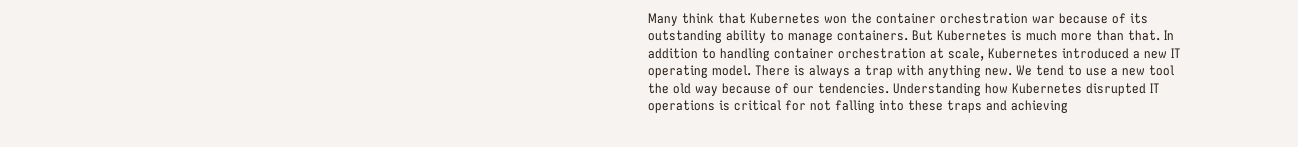Many think that Kubernetes won the container orchestration war because of its outstanding ability to manage containers. But Kubernetes is much more than that. In addition to handling container orchestration at scale, Kubernetes introduced a new IT operating model. There is always a trap with anything new. We tend to use a new tool the old way because of our tendencies. Understanding how Kubernetes disrupted IT operations is critical for not falling into these traps and achieving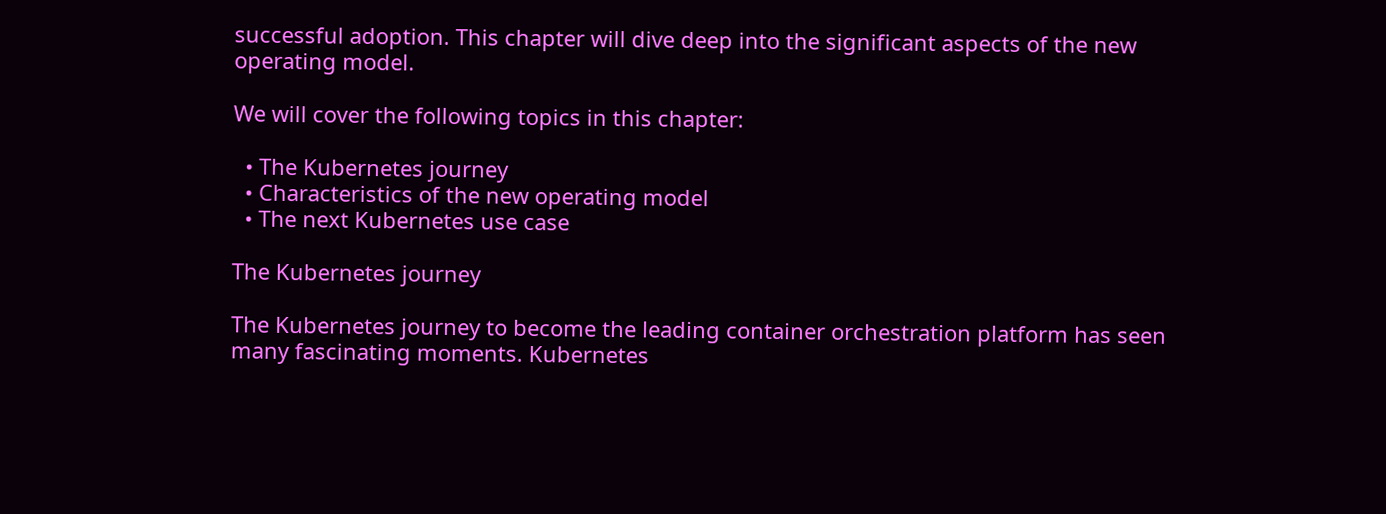successful adoption. This chapter will dive deep into the significant aspects of the new operating model.

We will cover the following topics in this chapter:

  • The Kubernetes journey
  • Characteristics of the new operating model
  • The next Kubernetes use case

The Kubernetes journey

The Kubernetes journey to become the leading container orchestration platform has seen many fascinating moments. Kubernetes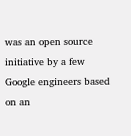was an open source initiative by a few Google engineers based on an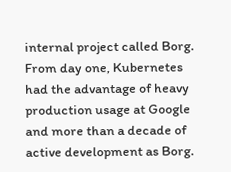internal project called Borg. From day one, Kubernetes had the advantage of heavy production usage at Google and more than a decade of active development as Borg.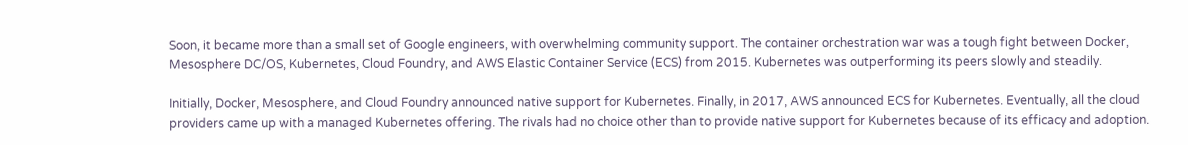Soon, it became more than a small set of Google engineers, with overwhelming community support. The container orchestration war was a tough fight between Docker, Mesosphere DC/OS, Kubernetes, Cloud Foundry, and AWS Elastic Container Service (ECS) from 2015. Kubernetes was outperforming its peers slowly and steadily.

Initially, Docker, Mesosphere, and Cloud Foundry announced native support for Kubernetes. Finally, in 2017, AWS announced ECS for Kubernetes. Eventually, all the cloud providers came up with a managed Kubernetes offering. The rivals had no choice other than to provide native support for Kubernetes because of its efficacy and adoption.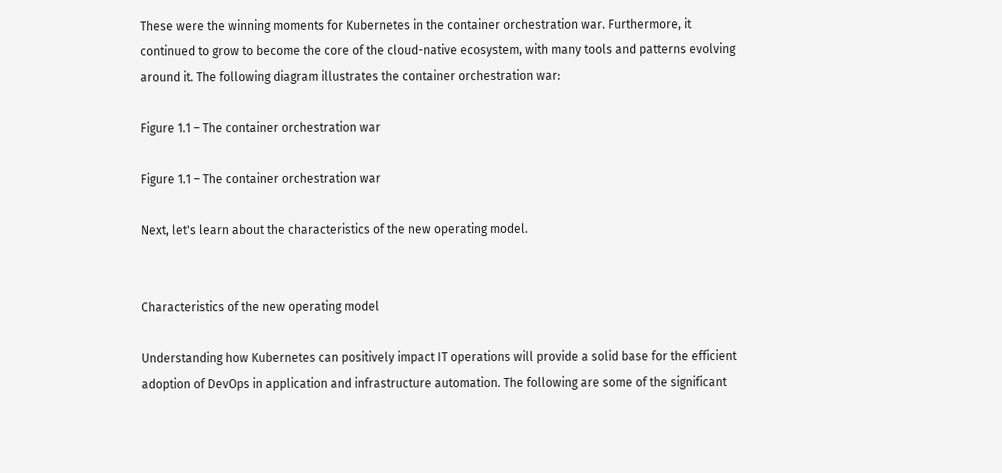These were the winning moments for Kubernetes in the container orchestration war. Furthermore, it continued to grow to become the core of the cloud-native ecosystem, with many tools and patterns evolving around it. The following diagram illustrates the container orchestration war:

Figure 1.1 – The container orchestration war

Figure 1.1 – The container orchestration war

Next, let's learn about the characteristics of the new operating model.


Characteristics of the new operating model

Understanding how Kubernetes can positively impact IT operations will provide a solid base for the efficient adoption of DevOps in application and infrastructure automation. The following are some of the significant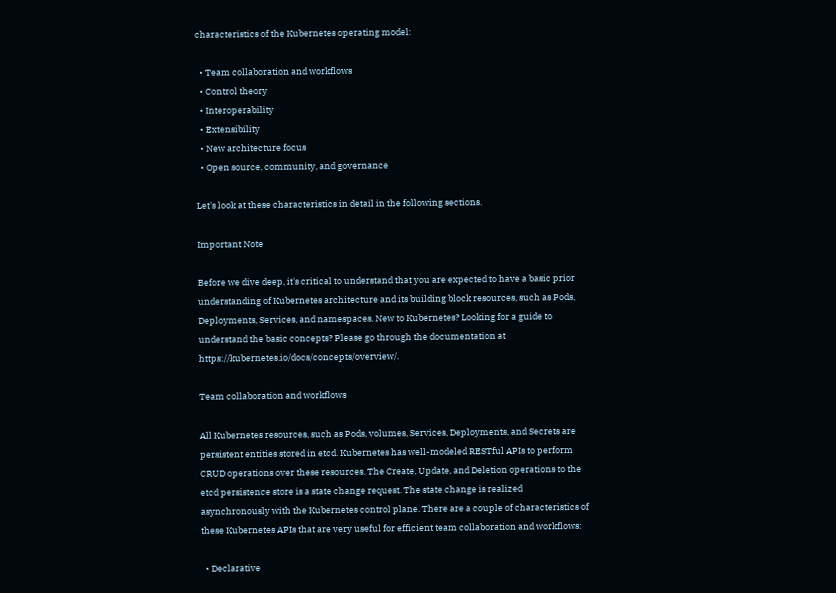characteristics of the Kubernetes operating model:

  • Team collaboration and workflows
  • Control theory
  • Interoperability
  • Extensibility
  • New architecture focus
  • Open source, community, and governance

Let's look at these characteristics in detail in the following sections.

Important Note

Before we dive deep, it's critical to understand that you are expected to have a basic prior understanding of Kubernetes architecture and its building block resources, such as Pods, Deployments, Services, and namespaces. New to Kubernetes? Looking for a guide to understand the basic concepts? Please go through the documentation at https://kubernetes.io/docs/concepts/overview/.

Team collaboration and workflows

All Kubernetes resources, such as Pods, volumes, Services, Deployments, and Secrets are persistent entities stored in etcd. Kubernetes has well-modeled RESTful APIs to perform CRUD operations over these resources. The Create, Update, and Deletion operations to the etcd persistence store is a state change request. The state change is realized asynchronously with the Kubernetes control plane. There are a couple of characteristics of these Kubernetes APIs that are very useful for efficient team collaboration and workflows:

  • Declarative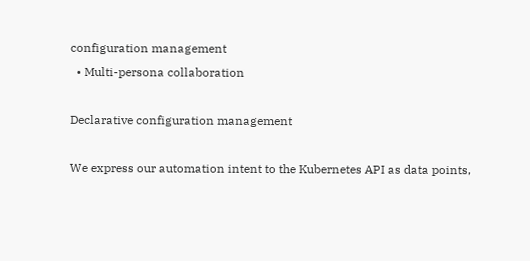configuration management
  • Multi-persona collaboration

Declarative configuration management

We express our automation intent to the Kubernetes API as data points,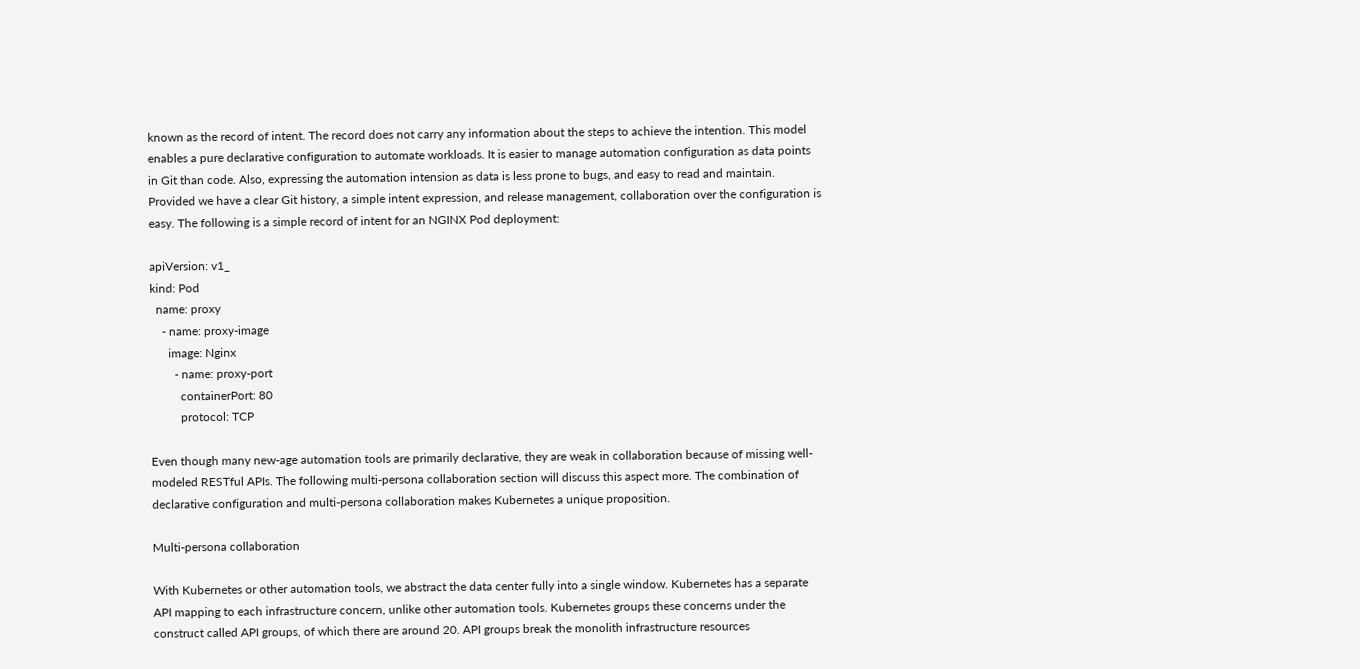known as the record of intent. The record does not carry any information about the steps to achieve the intention. This model enables a pure declarative configuration to automate workloads. It is easier to manage automation configuration as data points in Git than code. Also, expressing the automation intension as data is less prone to bugs, and easy to read and maintain. Provided we have a clear Git history, a simple intent expression, and release management, collaboration over the configuration is easy. The following is a simple record of intent for an NGINX Pod deployment:

apiVersion: v1_
kind: Pod
  name: proxy
    - name: proxy-image
      image: Nginx
        - name: proxy-port
          containerPort: 80
          protocol: TCP

Even though many new-age automation tools are primarily declarative, they are weak in collaboration because of missing well-modeled RESTful APIs. The following multi-persona collaboration section will discuss this aspect more. The combination of declarative configuration and multi-persona collaboration makes Kubernetes a unique proposition.

Multi-persona collaboration

With Kubernetes or other automation tools, we abstract the data center fully into a single window. Kubernetes has a separate API mapping to each infrastructure concern, unlike other automation tools. Kubernetes groups these concerns under the construct called API groups, of which there are around 20. API groups break the monolith infrastructure resources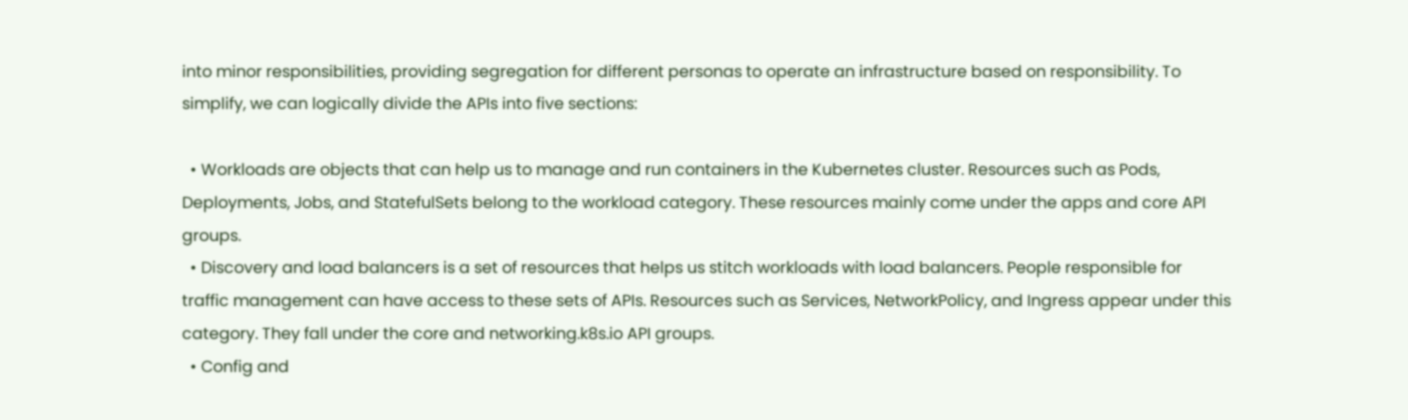into minor responsibilities, providing segregation for different personas to operate an infrastructure based on responsibility. To simplify, we can logically divide the APIs into five sections:

  • Workloads are objects that can help us to manage and run containers in the Kubernetes cluster. Resources such as Pods, Deployments, Jobs, and StatefulSets belong to the workload category. These resources mainly come under the apps and core API groups.
  • Discovery and load balancers is a set of resources that helps us stitch workloads with load balancers. People responsible for traffic management can have access to these sets of APIs. Resources such as Services, NetworkPolicy, and Ingress appear under this category. They fall under the core and networking.k8s.io API groups.
  • Config and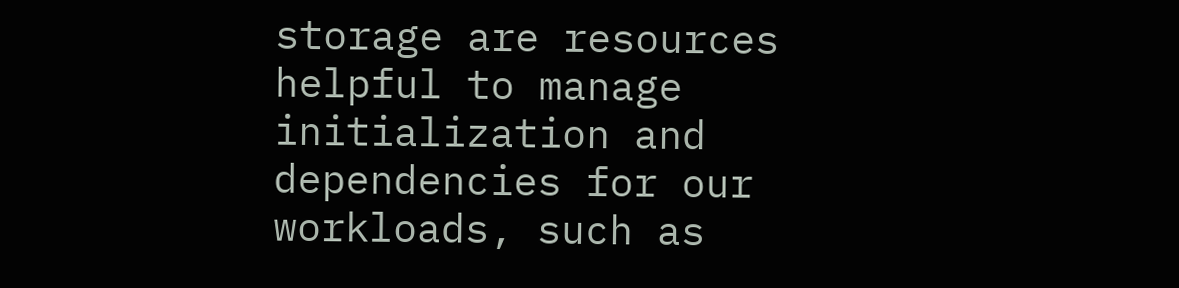storage are resources helpful to manage initialization and dependencies for our workloads, such as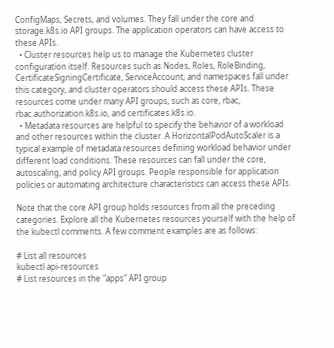ConfigMaps, Secrets, and volumes. They fall under the core and storage.k8s.io API groups. The application operators can have access to these APIs.
  • Cluster resources help us to manage the Kubernetes cluster configuration itself. Resources such as Nodes, Roles, RoleBinding, CertificateSigningCertificate, ServiceAccount, and namespaces fall under this category, and cluster operators should access these APIs. These resources come under many API groups, such as core, rbac, rbac.authorization.k8s.io, and certificates.k8s.io.
  • Metadata resources are helpful to specify the behavior of a workload and other resources within the cluster. A HorizontalPodAutoScaler is a typical example of metadata resources defining workload behavior under different load conditions. These resources can fall under the core, autoscaling, and policy API groups. People responsible for application policies or automating architecture characteristics can access these APIs.

Note that the core API group holds resources from all the preceding categories. Explore all the Kubernetes resources yourself with the help of the kubectl comments. A few comment examples are as follows:

# List all resources
kubectl api-resources
# List resources in the "apps" API group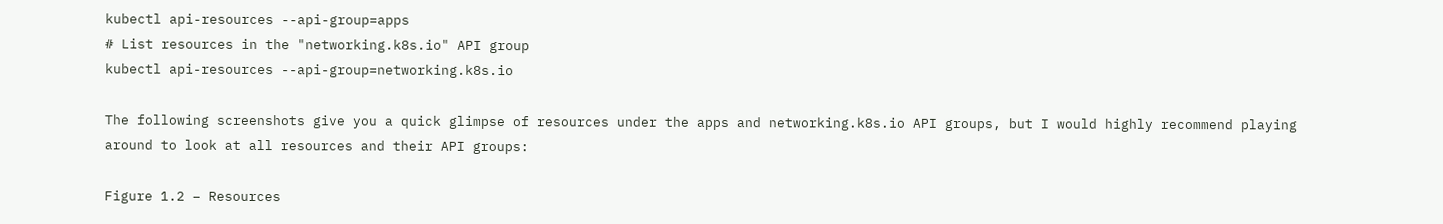kubectl api-resources --api-group=apps
# List resources in the "networking.k8s.io" API group
kubectl api-resources --api-group=networking.k8s.io

The following screenshots give you a quick glimpse of resources under the apps and networking.k8s.io API groups, but I would highly recommend playing around to look at all resources and their API groups:

Figure 1.2 – Resources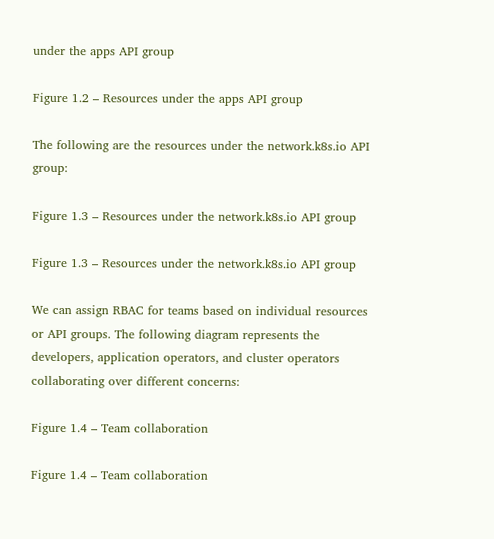under the apps API group

Figure 1.2 – Resources under the apps API group

The following are the resources under the network.k8s.io API group:

Figure 1.3 – Resources under the network.k8s.io API group

Figure 1.3 – Resources under the network.k8s.io API group

We can assign RBAC for teams based on individual resources or API groups. The following diagram represents the developers, application operators, and cluster operators collaborating over different concerns:

Figure 1.4 – Team collaboration

Figure 1.4 – Team collaboration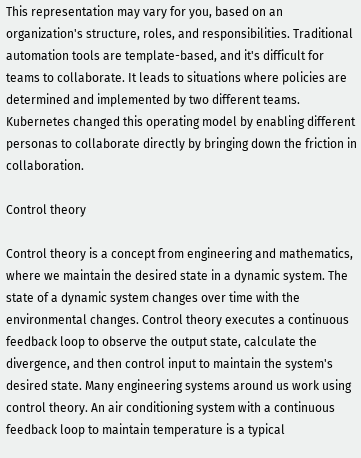This representation may vary for you, based on an organization's structure, roles, and responsibilities. Traditional automation tools are template-based, and it's difficult for teams to collaborate. It leads to situations where policies are determined and implemented by two different teams. Kubernetes changed this operating model by enabling different personas to collaborate directly by bringing down the friction in collaboration.

Control theory

Control theory is a concept from engineering and mathematics, where we maintain the desired state in a dynamic system. The state of a dynamic system changes over time with the environmental changes. Control theory executes a continuous feedback loop to observe the output state, calculate the divergence, and then control input to maintain the system's desired state. Many engineering systems around us work using control theory. An air conditioning system with a continuous feedback loop to maintain temperature is a typical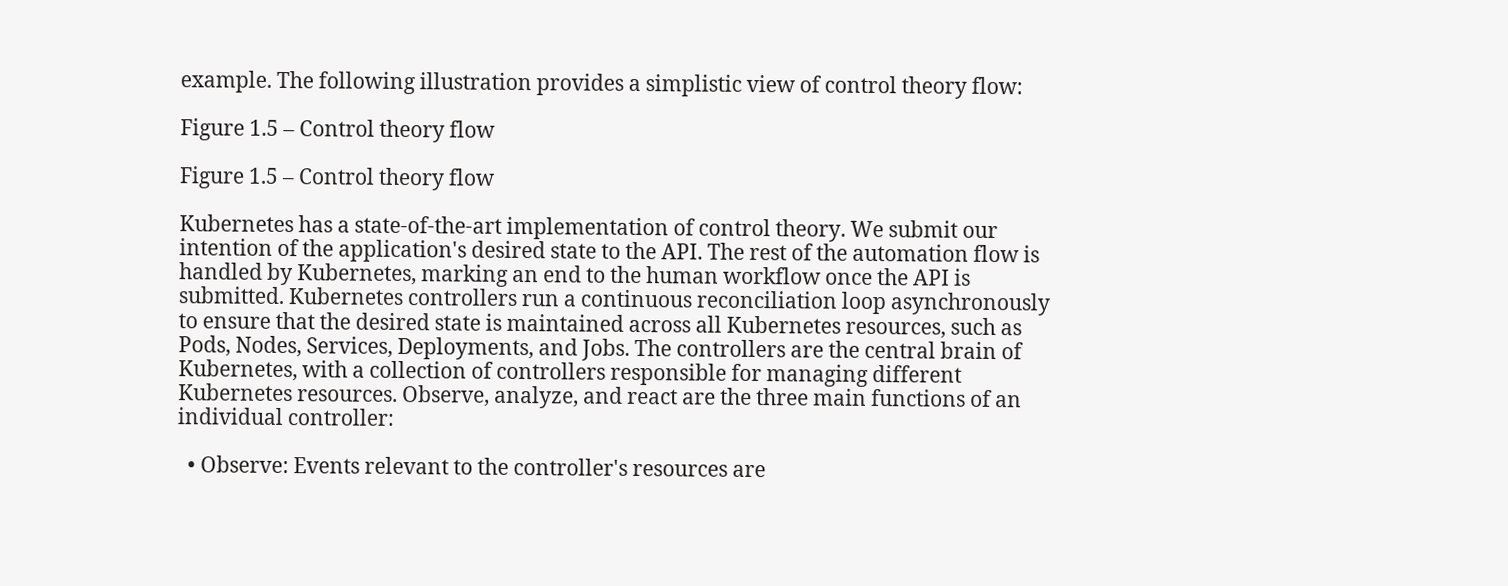example. The following illustration provides a simplistic view of control theory flow:

Figure 1.5 – Control theory flow

Figure 1.5 – Control theory flow

Kubernetes has a state-of-the-art implementation of control theory. We submit our intention of the application's desired state to the API. The rest of the automation flow is handled by Kubernetes, marking an end to the human workflow once the API is submitted. Kubernetes controllers run a continuous reconciliation loop asynchronously to ensure that the desired state is maintained across all Kubernetes resources, such as Pods, Nodes, Services, Deployments, and Jobs. The controllers are the central brain of Kubernetes, with a collection of controllers responsible for managing different Kubernetes resources. Observe, analyze, and react are the three main functions of an individual controller:

  • Observe: Events relevant to the controller's resources are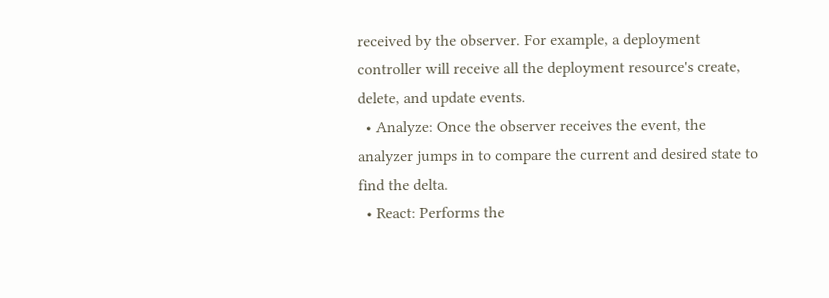received by the observer. For example, a deployment controller will receive all the deployment resource's create, delete, and update events.
  • Analyze: Once the observer receives the event, the analyzer jumps in to compare the current and desired state to find the delta.
  • React: Performs the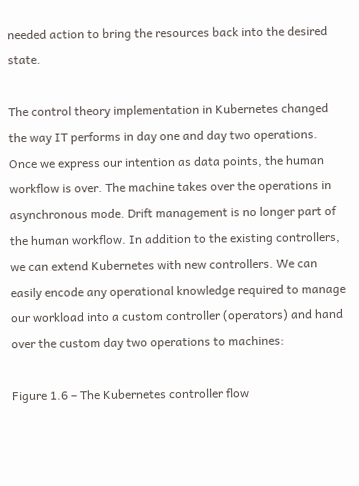needed action to bring the resources back into the desired state.

The control theory implementation in Kubernetes changed the way IT performs in day one and day two operations. Once we express our intention as data points, the human workflow is over. The machine takes over the operations in asynchronous mode. Drift management is no longer part of the human workflow. In addition to the existing controllers, we can extend Kubernetes with new controllers. We can easily encode any operational knowledge required to manage our workload into a custom controller (operators) and hand over the custom day two operations to machines:

Figure 1.6 – The Kubernetes controller flow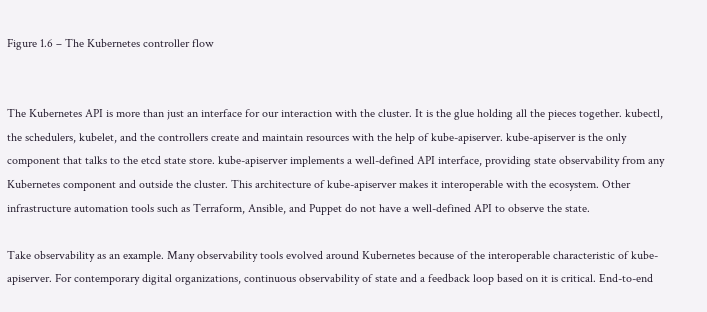Figure 1.6 – The Kubernetes controller flow


The Kubernetes API is more than just an interface for our interaction with the cluster. It is the glue holding all the pieces together. kubectl, the schedulers, kubelet, and the controllers create and maintain resources with the help of kube-apiserver. kube-apiserver is the only component that talks to the etcd state store. kube-apiserver implements a well-defined API interface, providing state observability from any Kubernetes component and outside the cluster. This architecture of kube-apiserver makes it interoperable with the ecosystem. Other infrastructure automation tools such as Terraform, Ansible, and Puppet do not have a well-defined API to observe the state.

Take observability as an example. Many observability tools evolved around Kubernetes because of the interoperable characteristic of kube-apiserver. For contemporary digital organizations, continuous observability of state and a feedback loop based on it is critical. End-to-end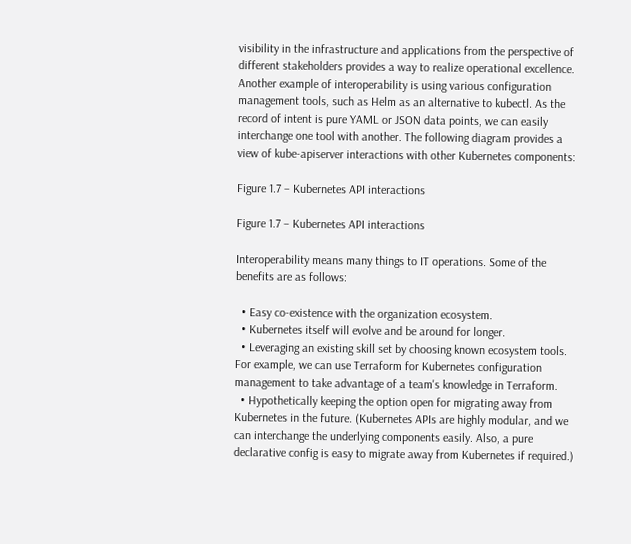visibility in the infrastructure and applications from the perspective of different stakeholders provides a way to realize operational excellence. Another example of interoperability is using various configuration management tools, such as Helm as an alternative to kubectl. As the record of intent is pure YAML or JSON data points, we can easily interchange one tool with another. The following diagram provides a view of kube-apiserver interactions with other Kubernetes components:

Figure 1.7 – Kubernetes API interactions

Figure 1.7 – Kubernetes API interactions

Interoperability means many things to IT operations. Some of the benefits are as follows:

  • Easy co-existence with the organization ecosystem.
  • Kubernetes itself will evolve and be around for longer.
  • Leveraging an existing skill set by choosing known ecosystem tools. For example, we can use Terraform for Kubernetes configuration management to take advantage of a team's knowledge in Terraform.
  • Hypothetically keeping the option open for migrating away from Kubernetes in the future. (Kubernetes APIs are highly modular, and we can interchange the underlying components easily. Also, a pure declarative config is easy to migrate away from Kubernetes if required.)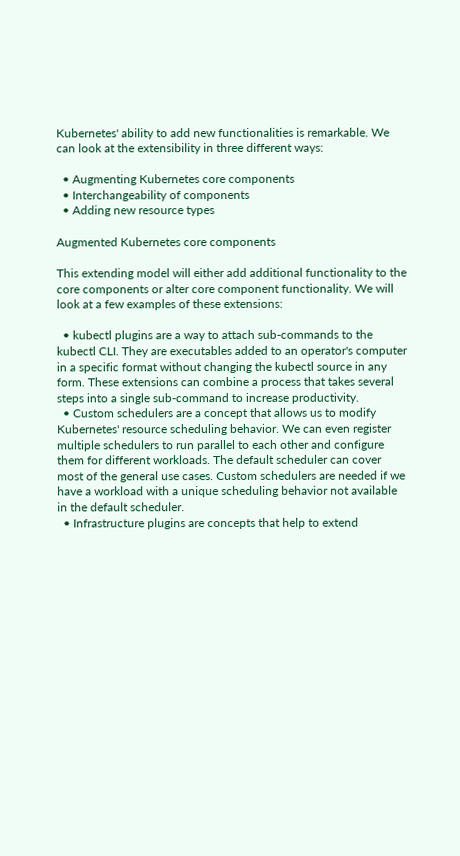Kubernetes' ability to add new functionalities is remarkable. We can look at the extensibility in three different ways:

  • Augmenting Kubernetes core components
  • Interchangeability of components
  • Adding new resource types

Augmented Kubernetes core components

This extending model will either add additional functionality to the core components or alter core component functionality. We will look at a few examples of these extensions:

  • kubectl plugins are a way to attach sub-commands to the kubectl CLI. They are executables added to an operator's computer in a specific format without changing the kubectl source in any form. These extensions can combine a process that takes several steps into a single sub-command to increase productivity.
  • Custom schedulers are a concept that allows us to modify Kubernetes' resource scheduling behavior. We can even register multiple schedulers to run parallel to each other and configure them for different workloads. The default scheduler can cover most of the general use cases. Custom schedulers are needed if we have a workload with a unique scheduling behavior not available in the default scheduler.
  • Infrastructure plugins are concepts that help to extend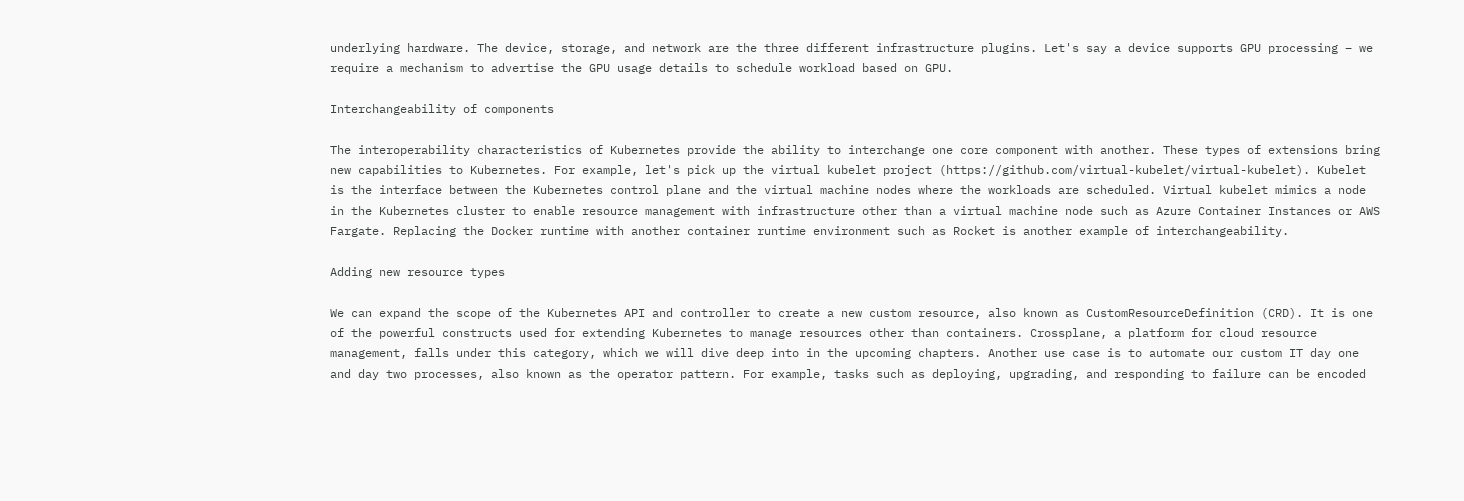underlying hardware. The device, storage, and network are the three different infrastructure plugins. Let's say a device supports GPU processing – we require a mechanism to advertise the GPU usage details to schedule workload based on GPU.

Interchangeability of components

The interoperability characteristics of Kubernetes provide the ability to interchange one core component with another. These types of extensions bring new capabilities to Kubernetes. For example, let's pick up the virtual kubelet project (https://github.com/virtual-kubelet/virtual-kubelet). Kubelet is the interface between the Kubernetes control plane and the virtual machine nodes where the workloads are scheduled. Virtual kubelet mimics a node in the Kubernetes cluster to enable resource management with infrastructure other than a virtual machine node such as Azure Container Instances or AWS Fargate. Replacing the Docker runtime with another container runtime environment such as Rocket is another example of interchangeability.

Adding new resource types

We can expand the scope of the Kubernetes API and controller to create a new custom resource, also known as CustomResourceDefinition (CRD). It is one of the powerful constructs used for extending Kubernetes to manage resources other than containers. Crossplane, a platform for cloud resource management, falls under this category, which we will dive deep into in the upcoming chapters. Another use case is to automate our custom IT day one and day two processes, also known as the operator pattern. For example, tasks such as deploying, upgrading, and responding to failure can be encoded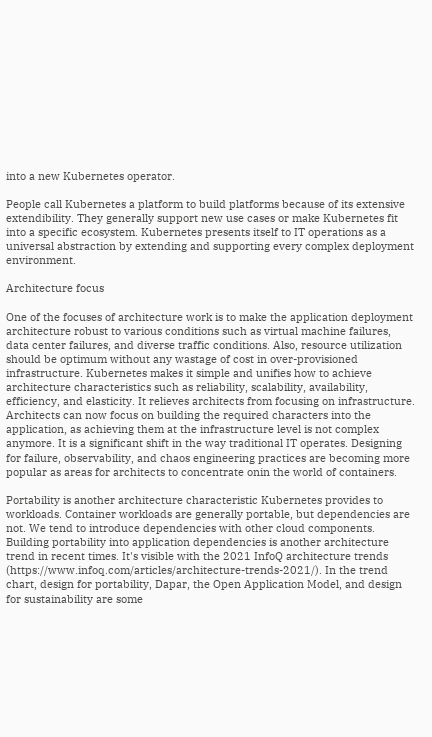into a new Kubernetes operator.

People call Kubernetes a platform to build platforms because of its extensive extendibility. They generally support new use cases or make Kubernetes fit into a specific ecosystem. Kubernetes presents itself to IT operations as a universal abstraction by extending and supporting every complex deployment environment.

Architecture focus

One of the focuses of architecture work is to make the application deployment architecture robust to various conditions such as virtual machine failures, data center failures, and diverse traffic conditions. Also, resource utilization should be optimum without any wastage of cost in over-provisioned infrastructure. Kubernetes makes it simple and unifies how to achieve architecture characteristics such as reliability, scalability, availability, efficiency, and elasticity. It relieves architects from focusing on infrastructure. Architects can now focus on building the required characters into the application, as achieving them at the infrastructure level is not complex anymore. It is a significant shift in the way traditional IT operates. Designing for failure, observability, and chaos engineering practices are becoming more popular as areas for architects to concentrate onin the world of containers.

Portability is another architecture characteristic Kubernetes provides to workloads. Container workloads are generally portable, but dependencies are not. We tend to introduce dependencies with other cloud components. Building portability into application dependencies is another architecture trend in recent times. It's visible with the 2021 InfoQ architecture trends (https://www.infoq.com/articles/architecture-trends-2021/). In the trend chart, design for portability, Dapar, the Open Application Model, and design for sustainability are some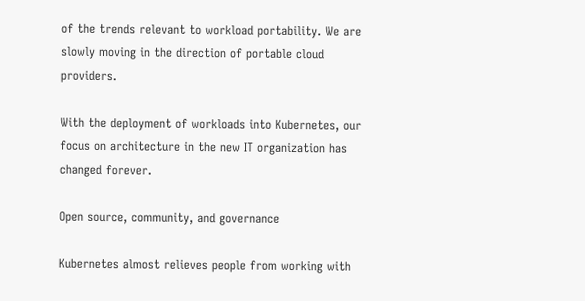of the trends relevant to workload portability. We are slowly moving in the direction of portable cloud providers.

With the deployment of workloads into Kubernetes, our focus on architecture in the new IT organization has changed forever.

Open source, community, and governance

Kubernetes almost relieves people from working with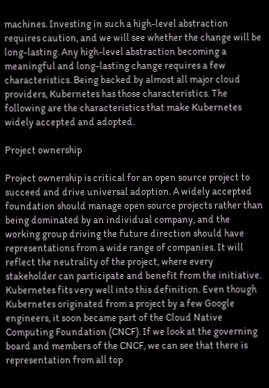machines. Investing in such a high-level abstraction requires caution, and we will see whether the change will be long-lasting. Any high-level abstraction becoming a meaningful and long-lasting change requires a few characteristics. Being backed by almost all major cloud providers, Kubernetes has those characteristics. The following are the characteristics that make Kubernetes widely accepted and adopted.

Project ownership

Project ownership is critical for an open source project to succeed and drive universal adoption. A widely accepted foundation should manage open source projects rather than being dominated by an individual company, and the working group driving the future direction should have representations from a wide range of companies. It will reflect the neutrality of the project, where every stakeholder can participate and benefit from the initiative. Kubernetes fits very well into this definition. Even though Kubernetes originated from a project by a few Google engineers, it soon became part of the Cloud Native Computing Foundation (CNCF). If we look at the governing board and members of the CNCF, we can see that there is representation from all top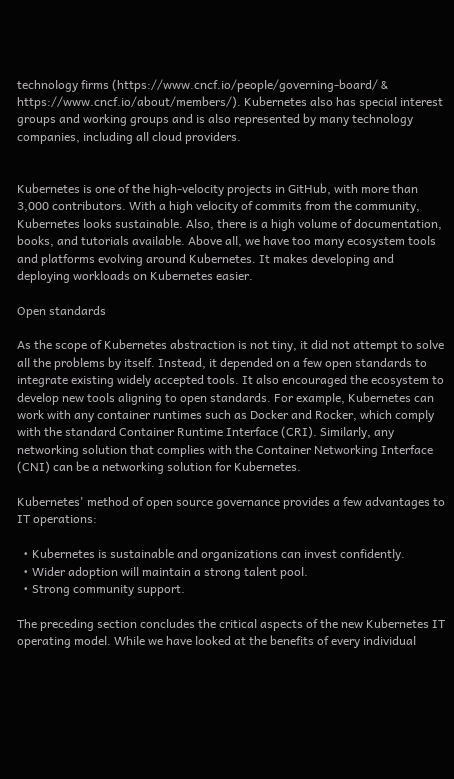technology firms (https://www.cncf.io/people/governing-board/ & https://www.cncf.io/about/members/). Kubernetes also has special interest groups and working groups and is also represented by many technology companies, including all cloud providers.


Kubernetes is one of the high-velocity projects in GitHub, with more than 3,000 contributors. With a high velocity of commits from the community, Kubernetes looks sustainable. Also, there is a high volume of documentation, books, and tutorials available. Above all, we have too many ecosystem tools and platforms evolving around Kubernetes. It makes developing and deploying workloads on Kubernetes easier.

Open standards

As the scope of Kubernetes abstraction is not tiny, it did not attempt to solve all the problems by itself. Instead, it depended on a few open standards to integrate existing widely accepted tools. It also encouraged the ecosystem to develop new tools aligning to open standards. For example, Kubernetes can work with any container runtimes such as Docker and Rocker, which comply with the standard Container Runtime Interface (CRI). Similarly, any networking solution that complies with the Container Networking Interface (CNI) can be a networking solution for Kubernetes.

Kubernetes' method of open source governance provides a few advantages to IT operations:

  • Kubernetes is sustainable and organizations can invest confidently.
  • Wider adoption will maintain a strong talent pool.
  • Strong community support.

The preceding section concludes the critical aspects of the new Kubernetes IT operating model. While we have looked at the benefits of every individual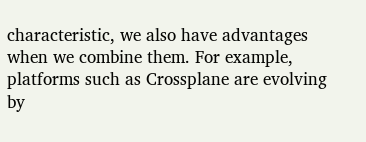characteristic, we also have advantages when we combine them. For example, platforms such as Crossplane are evolving by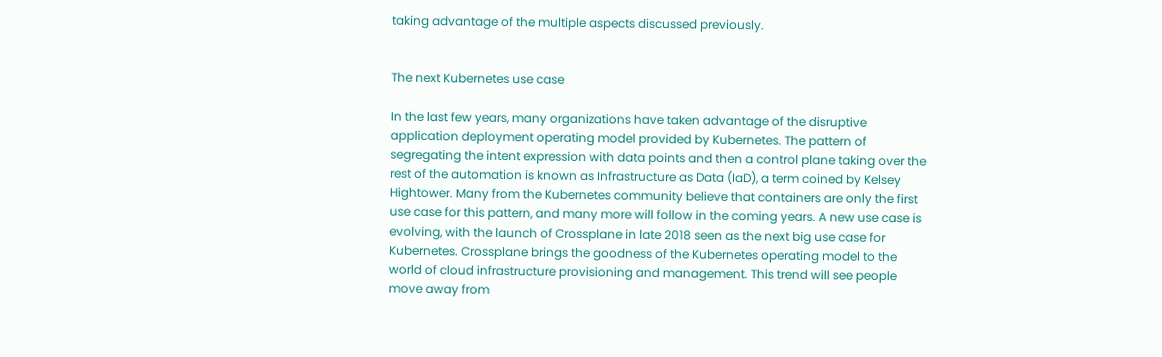taking advantage of the multiple aspects discussed previously.


The next Kubernetes use case

In the last few years, many organizations have taken advantage of the disruptive application deployment operating model provided by Kubernetes. The pattern of segregating the intent expression with data points and then a control plane taking over the rest of the automation is known as Infrastructure as Data (IaD), a term coined by Kelsey Hightower. Many from the Kubernetes community believe that containers are only the first use case for this pattern, and many more will follow in the coming years. A new use case is evolving, with the launch of Crossplane in late 2018 seen as the next big use case for Kubernetes. Crossplane brings the goodness of the Kubernetes operating model to the world of cloud infrastructure provisioning and management. This trend will see people move away from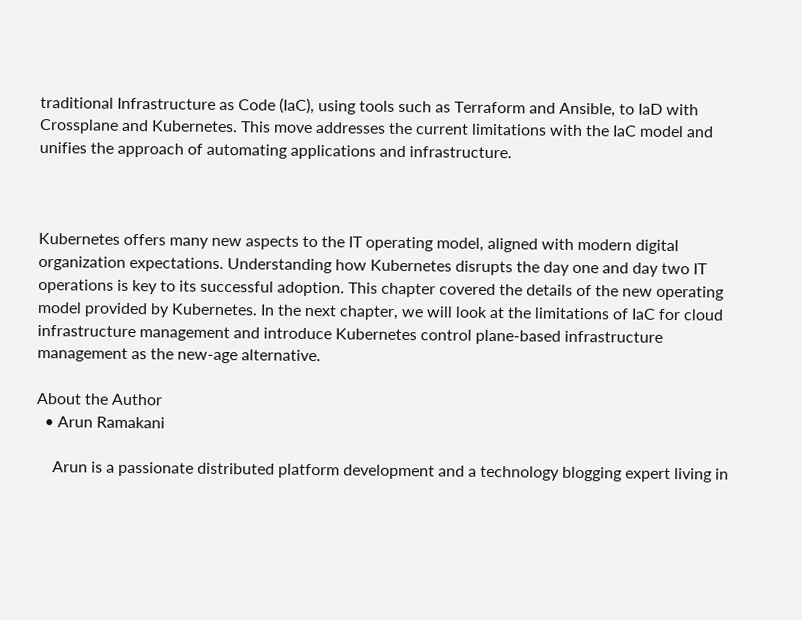traditional Infrastructure as Code (IaC), using tools such as Terraform and Ansible, to IaD with Crossplane and Kubernetes. This move addresses the current limitations with the IaC model and unifies the approach of automating applications and infrastructure.



Kubernetes offers many new aspects to the IT operating model, aligned with modern digital organization expectations. Understanding how Kubernetes disrupts the day one and day two IT operations is key to its successful adoption. This chapter covered the details of the new operating model provided by Kubernetes. In the next chapter, we will look at the limitations of IaC for cloud infrastructure management and introduce Kubernetes control plane-based infrastructure management as the new-age alternative.

About the Author
  • Arun Ramakani

    Arun is a passionate distributed platform development and a technology blogging expert living in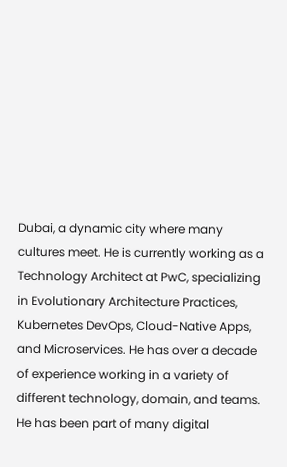Dubai, a dynamic city where many cultures meet. He is currently working as a Technology Architect at PwC, specializing in Evolutionary Architecture Practices, Kubernetes DevOps, Cloud-Native Apps, and Microservices. He has over a decade of experience working in a variety of different technology, domain, and teams. He has been part of many digital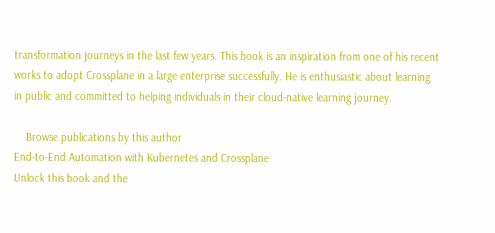transformation journeys in the last few years. This book is an inspiration from one of his recent works to adopt Crossplane in a large enterprise successfully. He is enthusiastic about learning in public and committed to helping individuals in their cloud-native learning journey.

    Browse publications by this author
End-to-End Automation with Kubernetes and Crossplane
Unlock this book and the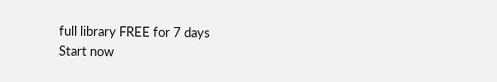full library FREE for 7 days
Start now